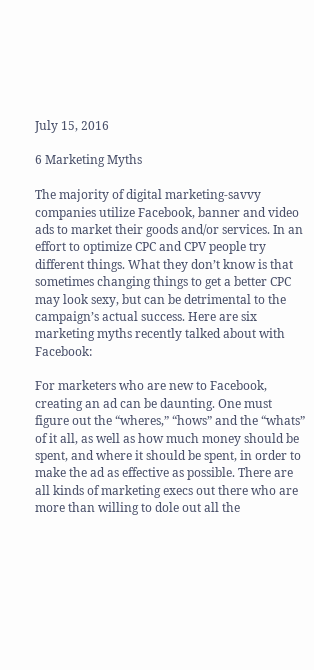July 15, 2016

6 Marketing Myths

The majority of digital marketing-savvy companies utilize Facebook, banner and video ads to market their goods and/or services. In an effort to optimize CPC and CPV people try different things. What they don’t know is that sometimes changing things to get a better CPC may look sexy, but can be detrimental to the campaign’s actual success. Here are six marketing myths recently talked about with Facebook:

For marketers who are new to Facebook, creating an ad can be daunting. One must figure out the “wheres,” “hows” and the “whats” of it all, as well as how much money should be spent, and where it should be spent, in order to make the ad as effective as possible. There are all kinds of marketing execs out there who are more than willing to dole out all the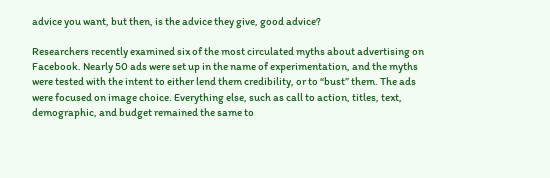advice you want, but then, is the advice they give, good advice?

Researchers recently examined six of the most circulated myths about advertising on Facebook. Nearly 50 ads were set up in the name of experimentation, and the myths were tested with the intent to either lend them credibility, or to “bust” them. The ads were focused on image choice. Everything else, such as call to action, titles, text, demographic, and budget remained the same to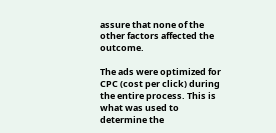assure that none of the other factors affected the outcome.

The ads were optimized for CPC (cost per click) during the entire process. This is what was used to determine the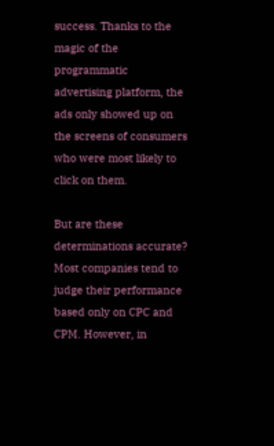success. Thanks to the magic of the programmatic advertising platform, the ads only showed up on the screens of consumers who were most likely to click on them.

But are these determinations accurate? Most companies tend to judge their performance based only on CPC and CPM. However, in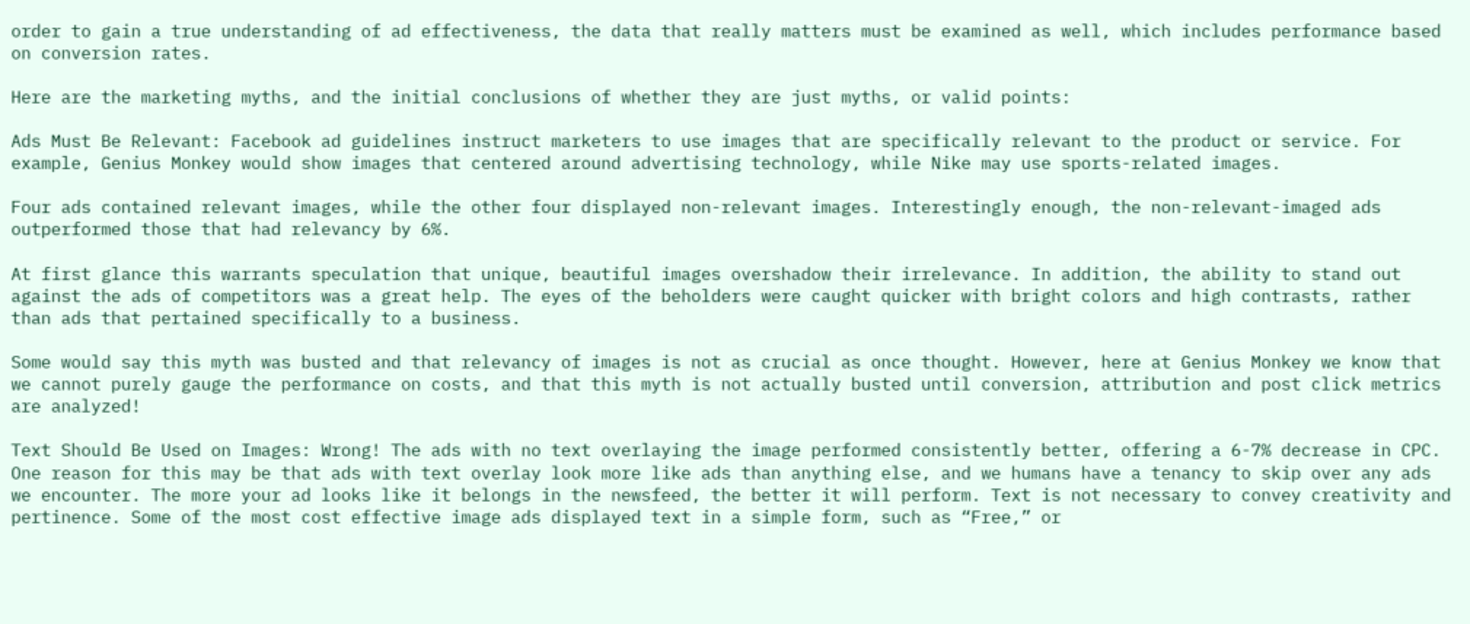order to gain a true understanding of ad effectiveness, the data that really matters must be examined as well, which includes performance based on conversion rates.

Here are the marketing myths, and the initial conclusions of whether they are just myths, or valid points:

Ads Must Be Relevant: Facebook ad guidelines instruct marketers to use images that are specifically relevant to the product or service. For example, Genius Monkey would show images that centered around advertising technology, while Nike may use sports-related images.

Four ads contained relevant images, while the other four displayed non-relevant images. Interestingly enough, the non-relevant-imaged ads outperformed those that had relevancy by 6%.

At first glance this warrants speculation that unique, beautiful images overshadow their irrelevance. In addition, the ability to stand out against the ads of competitors was a great help. The eyes of the beholders were caught quicker with bright colors and high contrasts, rather than ads that pertained specifically to a business.

Some would say this myth was busted and that relevancy of images is not as crucial as once thought. However, here at Genius Monkey we know that we cannot purely gauge the performance on costs, and that this myth is not actually busted until conversion, attribution and post click metrics are analyzed!

Text Should Be Used on Images: Wrong! The ads with no text overlaying the image performed consistently better, offering a 6-7% decrease in CPC. One reason for this may be that ads with text overlay look more like ads than anything else, and we humans have a tenancy to skip over any ads we encounter. The more your ad looks like it belongs in the newsfeed, the better it will perform. Text is not necessary to convey creativity and pertinence. Some of the most cost effective image ads displayed text in a simple form, such as “Free,” or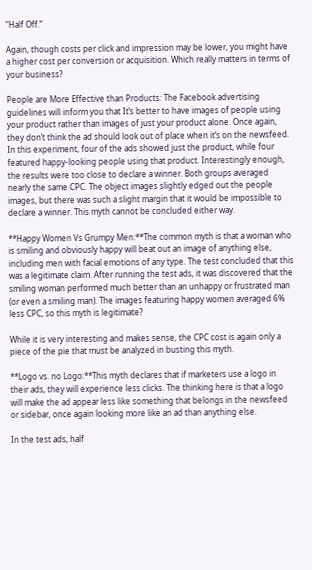“Half Off.”

Again, though costs per click and impression may be lower, you might have a higher cost per conversion or acquisition. Which really matters in terms of your business?

People are More Effective than Products: The Facebook advertising guidelines will inform you that It’s better to have images of people using your product rather than images of just your product alone. Once again, they don’t think the ad should look out of place when it’s on the newsfeed. In this experiment, four of the ads showed just the product, while four featured happy-looking people using that product. Interestingly enough, the results were too close to declare a winner. Both groups averaged nearly the same CPC. The object images slightly edged out the people images, but there was such a slight margin that it would be impossible to declare a winner. This myth cannot be concluded either way.

**Happy Women Vs Grumpy Men:**The common myth is that a woman who is smiling and obviously happy will beat out an image of anything else, including men with facial emotions of any type. The test concluded that this was a legitimate claim. After running the test ads, it was discovered that the smiling woman performed much better than an unhappy or frustrated man (or even a smiling man). The images featuring happy women averaged 6% less CPC, so this myth is legitimate?

While it is very interesting and makes sense, the CPC cost is again only a piece of the pie that must be analyzed in busting this myth.

**Logo vs. no Logo:**This myth declares that if marketers use a logo in their ads, they will experience less clicks. The thinking here is that a logo will make the ad appear less like something that belongs in the newsfeed or sidebar, once again looking more like an ad than anything else.

In the test ads, half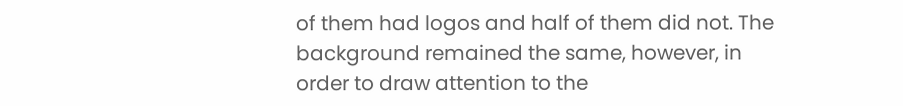of them had logos and half of them did not. The background remained the same, however, in order to draw attention to the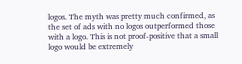logos. The myth was pretty much confirmed, as the set of ads with no logos outperformed those with a logo. This is not proof-positive that a small logo would be extremely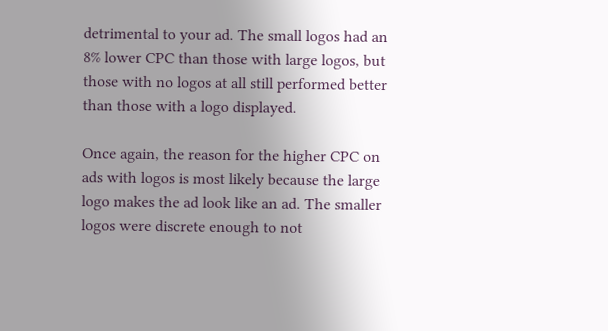detrimental to your ad. The small logos had an 8% lower CPC than those with large logos, but those with no logos at all still performed better than those with a logo displayed.

Once again, the reason for the higher CPC on ads with logos is most likely because the large logo makes the ad look like an ad. The smaller logos were discrete enough to not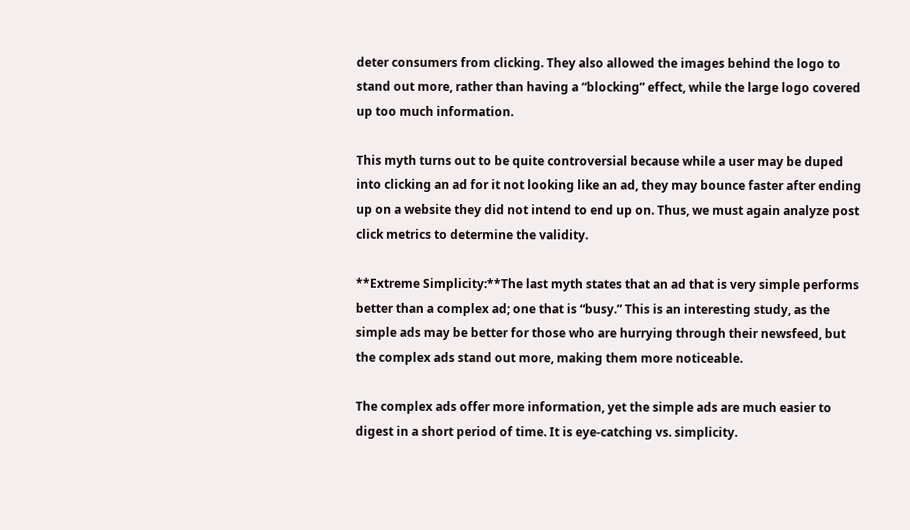deter consumers from clicking. They also allowed the images behind the logo to stand out more, rather than having a “blocking” effect, while the large logo covered up too much information.

This myth turns out to be quite controversial because while a user may be duped into clicking an ad for it not looking like an ad, they may bounce faster after ending up on a website they did not intend to end up on. Thus, we must again analyze post click metrics to determine the validity.

**Extreme Simplicity:**The last myth states that an ad that is very simple performs better than a complex ad; one that is “busy.” This is an interesting study, as the simple ads may be better for those who are hurrying through their newsfeed, but the complex ads stand out more, making them more noticeable.

The complex ads offer more information, yet the simple ads are much easier to digest in a short period of time. It is eye-catching vs. simplicity.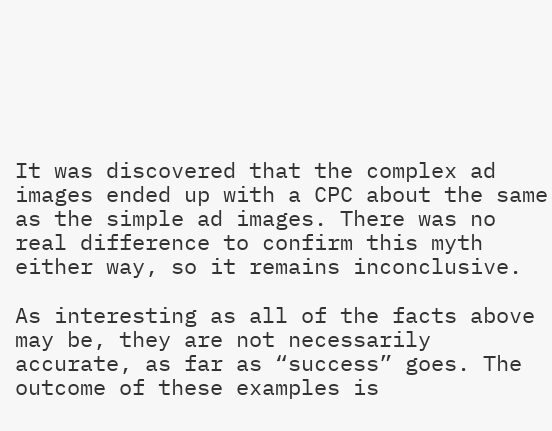It was discovered that the complex ad images ended up with a CPC about the same as the simple ad images. There was no real difference to confirm this myth either way, so it remains inconclusive.

As interesting as all of the facts above may be, they are not necessarily accurate, as far as “success” goes. The outcome of these examples is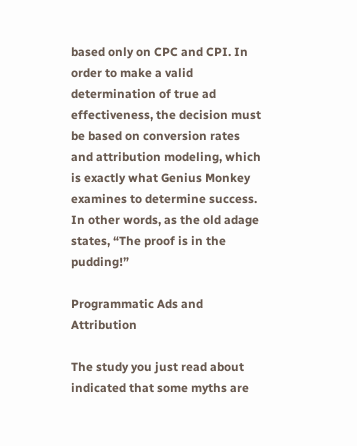based only on CPC and CPI. In order to make a valid determination of true ad effectiveness, the decision must be based on conversion rates and attribution modeling, which is exactly what Genius Monkey examines to determine success. In other words, as the old adage states, “The proof is in the pudding!”

Programmatic Ads and Attribution

The study you just read about indicated that some myths are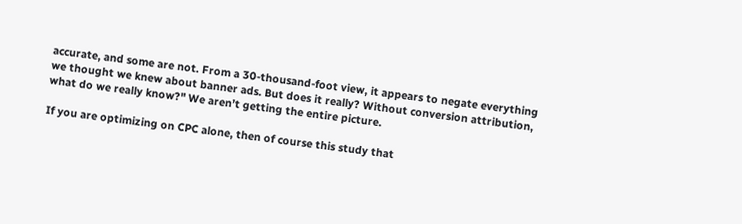accurate, and some are not. From a 30-thousand-foot view, it appears to negate everything we thought we knew about banner ads. But does it really? Without conversion attribution, what do we really know?" We aren’t getting the entire picture.

If you are optimizing on CPC alone, then of course this study that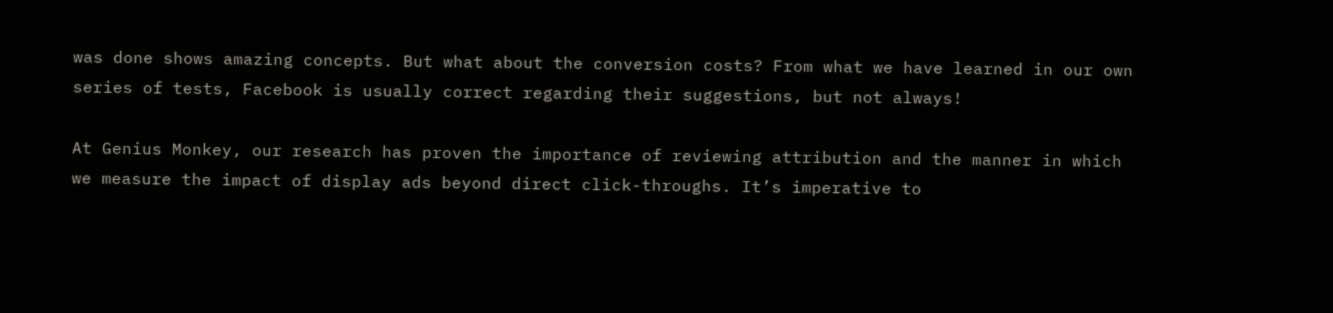was done shows amazing concepts. But what about the conversion costs? From what we have learned in our own series of tests, Facebook is usually correct regarding their suggestions, but not always!

At Genius Monkey, our research has proven the importance of reviewing attribution and the manner in which we measure the impact of display ads beyond direct click-throughs. It’s imperative to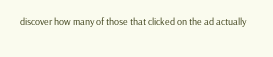discover how many of those that clicked on the ad actually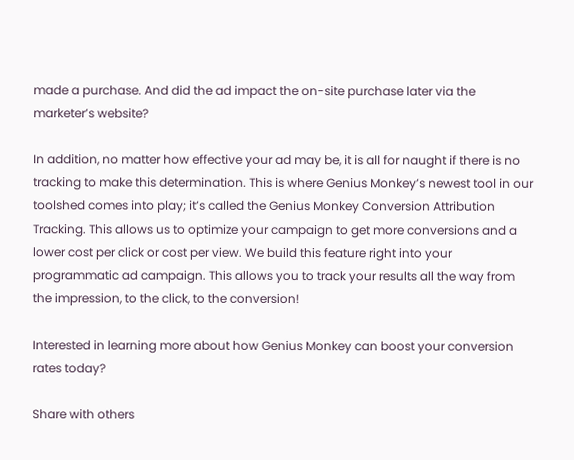made a purchase. And did the ad impact the on-site purchase later via the marketer’s website?

In addition, no matter how effective your ad may be, it is all for naught if there is no tracking to make this determination. This is where Genius Monkey’s newest tool in our toolshed comes into play; it’s called the Genius Monkey Conversion Attribution Tracking. This allows us to optimize your campaign to get more conversions and a lower cost per click or cost per view. We build this feature right into your programmatic ad campaign. This allows you to track your results all the way from the impression, to the click, to the conversion!

Interested in learning more about how Genius Monkey can boost your conversion rates today?

Share with others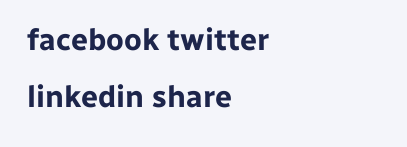facebook twitter linkedin share